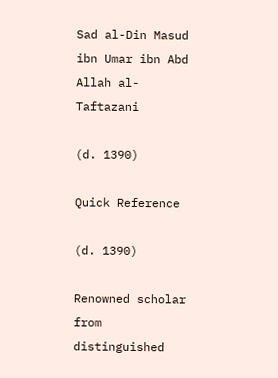Sad al-Din Masud ibn Umar ibn Abd Allah al- Taftazani

(d. 1390)

Quick Reference

(d. 1390)

Renowned scholar from distinguished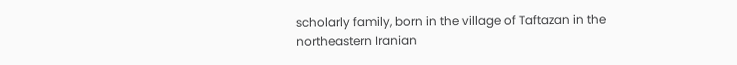scholarly family, born in the village of Taftazan in the northeastern Iranian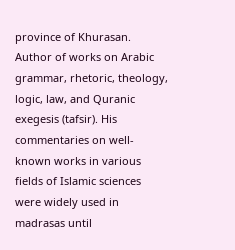province of Khurasan. Author of works on Arabic grammar, rhetoric, theology, logic, law, and Quranic exegesis (tafsir). His commentaries on well-known works in various fields of Islamic sciences were widely used in madrasas until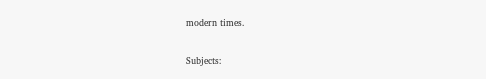modern times.

Subjects: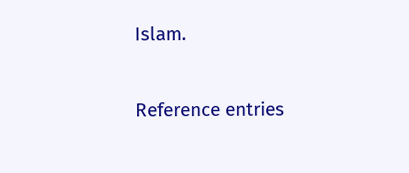Islam.

Reference entries